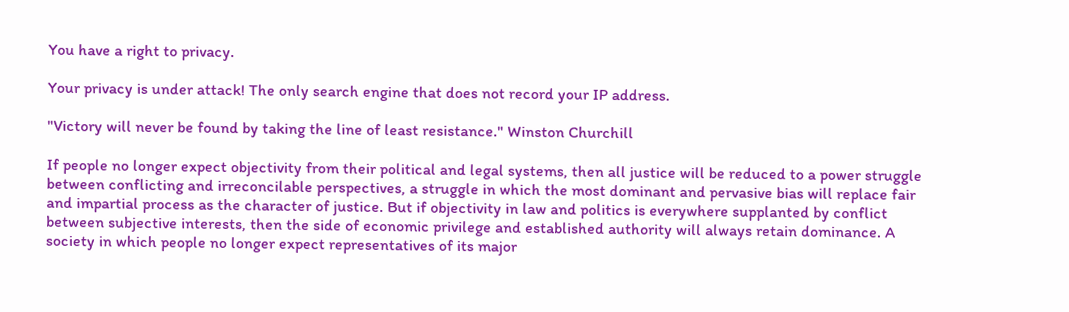You have a right to privacy.

Your privacy is under attack! The only search engine that does not record your IP address.

"Victory will never be found by taking the line of least resistance." Winston Churchill

If people no longer expect objectivity from their political and legal systems, then all justice will be reduced to a power struggle between conflicting and irreconcilable perspectives, a struggle in which the most dominant and pervasive bias will replace fair and impartial process as the character of justice. But if objectivity in law and politics is everywhere supplanted by conflict between subjective interests, then the side of economic privilege and established authority will always retain dominance. A society in which people no longer expect representatives of its major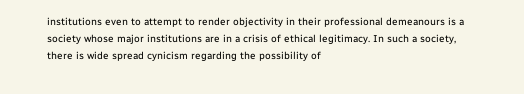institutions even to attempt to render objectivity in their professional demeanours is a society whose major institutions are in a crisis of ethical legitimacy. In such a society, there is wide spread cynicism regarding the possibility of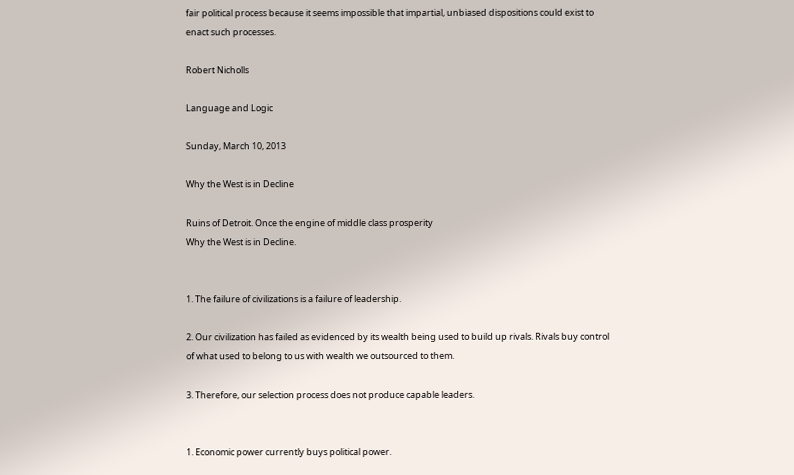fair political process because it seems impossible that impartial, unbiased dispositions could exist to enact such processes.

Robert Nicholls

Language and Logic

Sunday, March 10, 2013

Why the West is in Decline

Ruins of Detroit. Once the engine of middle class prosperity
Why the West is in Decline.


1. The failure of civilizations is a failure of leadership.

2. Our civilization has failed as evidenced by its wealth being used to build up rivals. Rivals buy control of what used to belong to us with wealth we outsourced to them.

3. Therefore, our selection process does not produce capable leaders.


1. Economic power currently buys political power.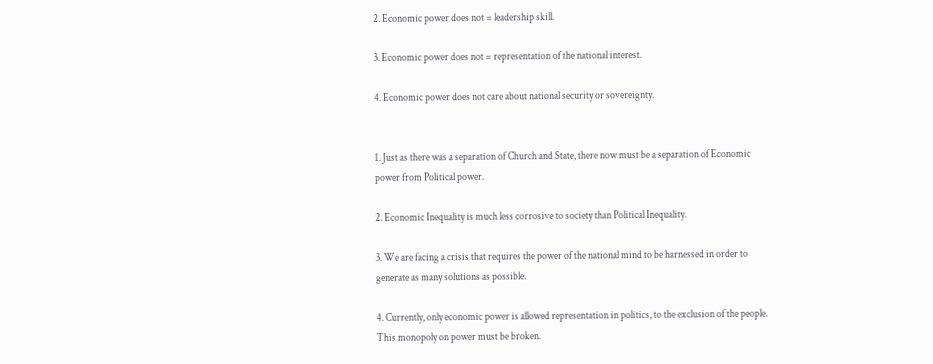2. Economic power does not = leadership skill.

3. Economic power does not = representation of the national interest.

4. Economic power does not care about national security or sovereignty.


1. Just as there was a separation of Church and State, there now must be a separation of Economic power from Political power.

2. Economic Inequality is much less corrosive to society than Political Inequality.

3. We are facing a crisis that requires the power of the national mind to be harnessed in order to generate as many solutions as possible.

4. Currently, only economic power is allowed representation in politics, to the exclusion of the people. This monopoly on power must be broken.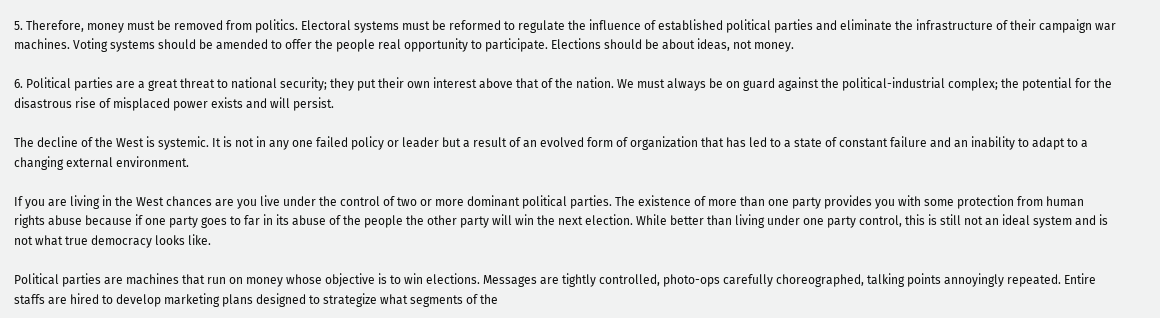5. Therefore, money must be removed from politics. Electoral systems must be reformed to regulate the influence of established political parties and eliminate the infrastructure of their campaign war machines. Voting systems should be amended to offer the people real opportunity to participate. Elections should be about ideas, not money.

6. Political parties are a great threat to national security; they put their own interest above that of the nation. We must always be on guard against the political-industrial complex; the potential for the disastrous rise of misplaced power exists and will persist.

The decline of the West is systemic. It is not in any one failed policy or leader but a result of an evolved form of organization that has led to a state of constant failure and an inability to adapt to a changing external environment.

If you are living in the West chances are you live under the control of two or more dominant political parties. The existence of more than one party provides you with some protection from human rights abuse because if one party goes to far in its abuse of the people the other party will win the next election. While better than living under one party control, this is still not an ideal system and is not what true democracy looks like.

Political parties are machines that run on money whose objective is to win elections. Messages are tightly controlled, photo-ops carefully choreographed, talking points annoyingly repeated. Entire staffs are hired to develop marketing plans designed to strategize what segments of the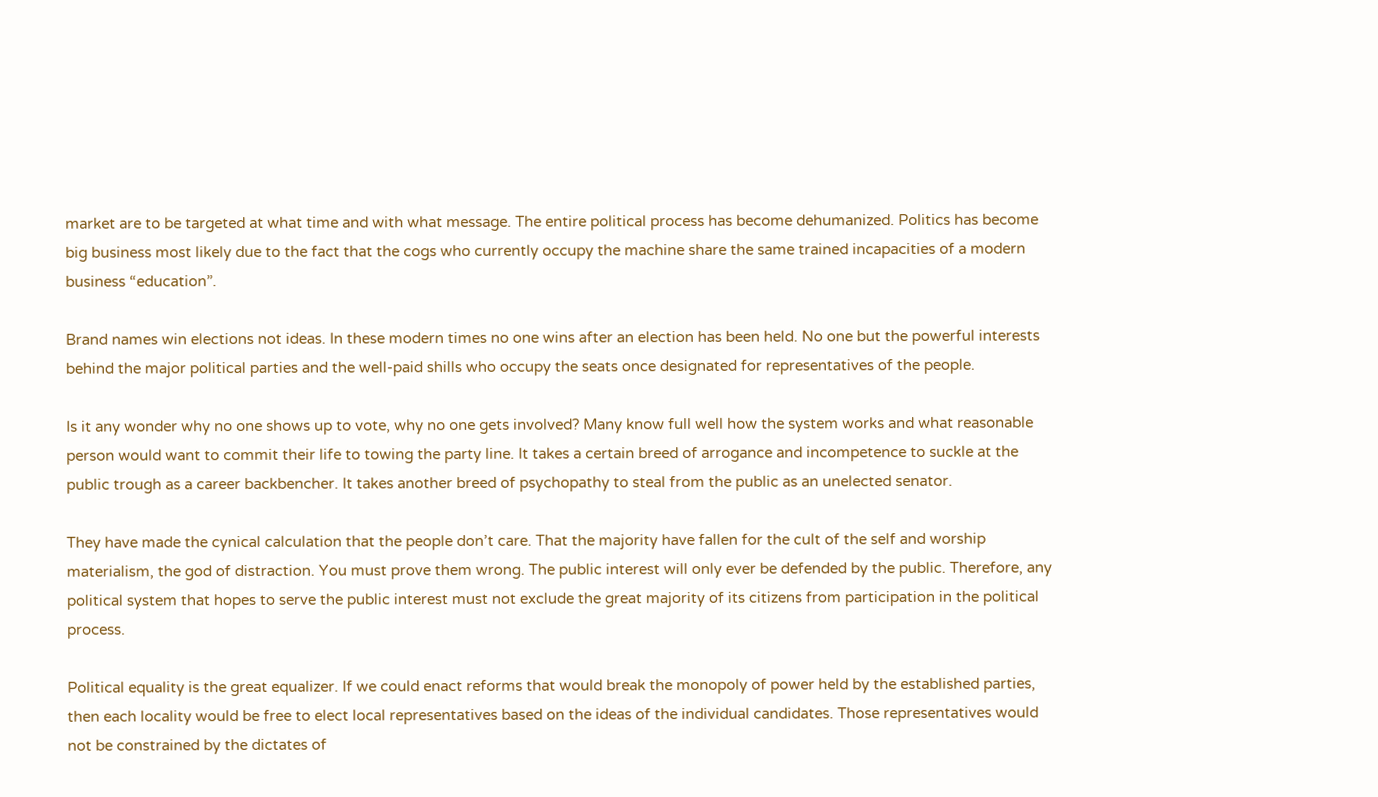market are to be targeted at what time and with what message. The entire political process has become dehumanized. Politics has become big business most likely due to the fact that the cogs who currently occupy the machine share the same trained incapacities of a modern business “education”.

Brand names win elections not ideas. In these modern times no one wins after an election has been held. No one but the powerful interests behind the major political parties and the well-paid shills who occupy the seats once designated for representatives of the people.

Is it any wonder why no one shows up to vote, why no one gets involved? Many know full well how the system works and what reasonable person would want to commit their life to towing the party line. It takes a certain breed of arrogance and incompetence to suckle at the public trough as a career backbencher. It takes another breed of psychopathy to steal from the public as an unelected senator.

They have made the cynical calculation that the people don’t care. That the majority have fallen for the cult of the self and worship materialism, the god of distraction. You must prove them wrong. The public interest will only ever be defended by the public. Therefore, any political system that hopes to serve the public interest must not exclude the great majority of its citizens from participation in the political process.

Political equality is the great equalizer. If we could enact reforms that would break the monopoly of power held by the established parties, then each locality would be free to elect local representatives based on the ideas of the individual candidates. Those representatives would not be constrained by the dictates of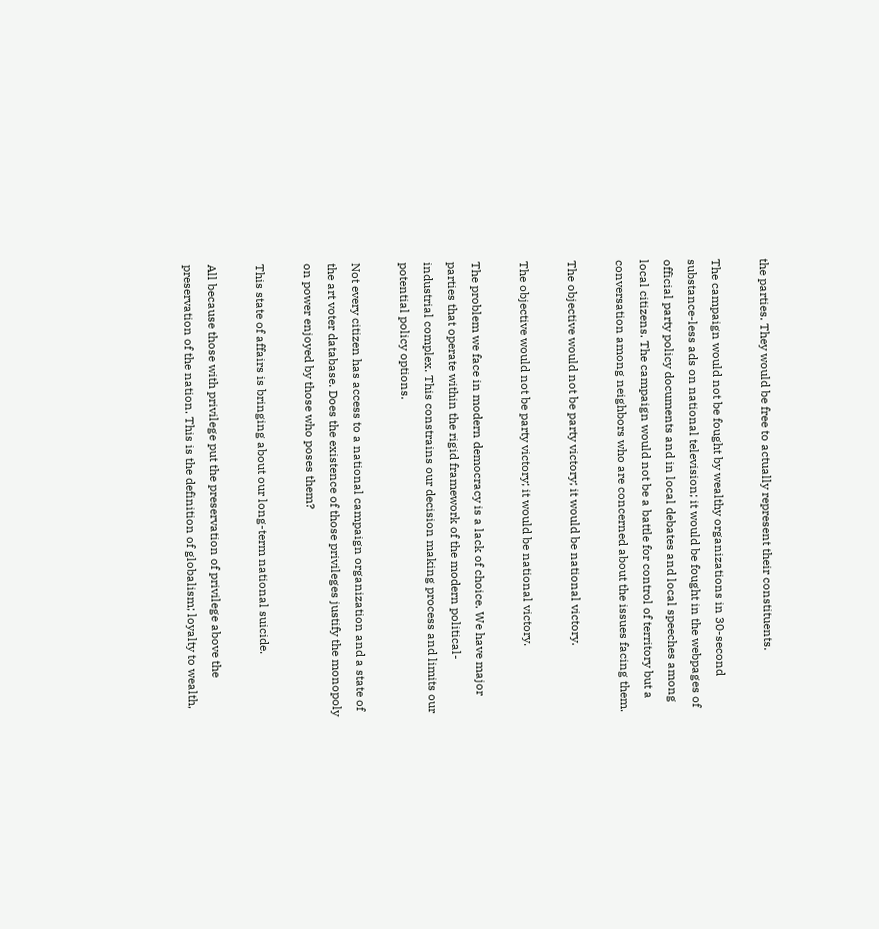the parties. They would be free to actually represent their constituents.

The campaign would not be fought by wealthy organizations in 30-second substance-less ads on national television; it would be fought in the webpages of official party policy documents and in local debates and local speeches among local citizens. The campaign would not be a battle for control of territory but a conversation among neighbors who are concerned about the issues facing them.

The objective would not be party victory; it would be national victory.

The objective would not be party victory; it would be national victory.

The problem we face in modern democracy is a lack of choice. We have major parties that operate within the rigid framework of the modern political-industrial complex. This constrains our decision making process and limits our potential policy options.

Not every citizen has access to a national campaign organization and a state of the art voter database. Does the existence of those privileges justify the monopoly on power enjoyed by those who poses them?

This state of affairs is bringing about our long-term national suicide.

All because those with privilege put the preservation of privilege above the preservation of the nation. This is the definition of globalism; loyalty to wealth,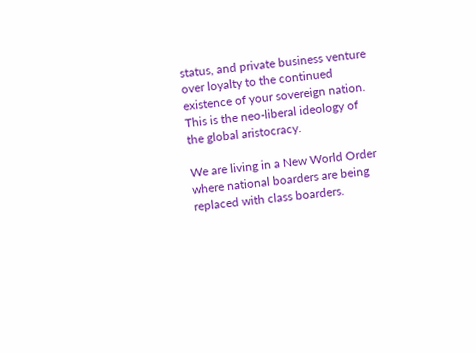status, and private business venture over loyalty to the continued existence of your sovereign nation. This is the neo-liberal ideology of the global aristocracy.

We are living in a New World Order where national boarders are being replaced with class boarders.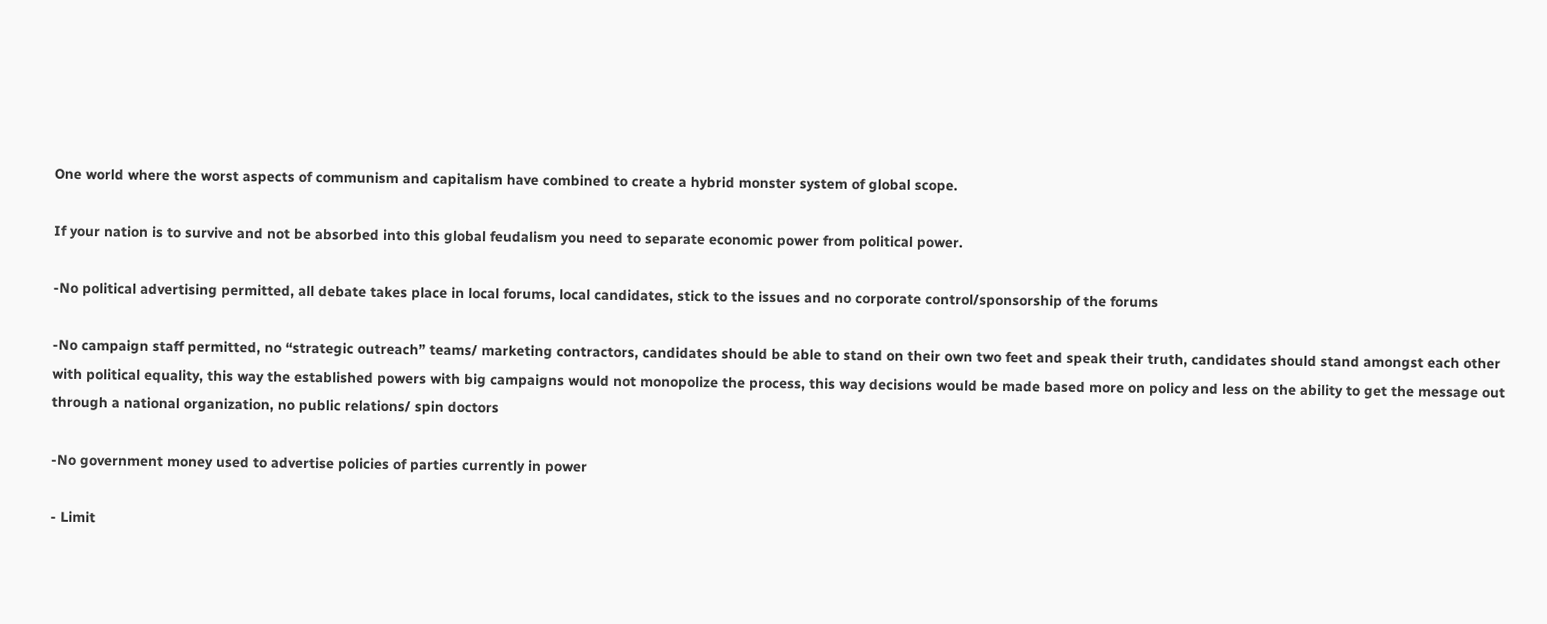One world where the worst aspects of communism and capitalism have combined to create a hybrid monster system of global scope.

If your nation is to survive and not be absorbed into this global feudalism you need to separate economic power from political power.

-No political advertising permitted, all debate takes place in local forums, local candidates, stick to the issues and no corporate control/sponsorship of the forums

-No campaign staff permitted, no “strategic outreach” teams/ marketing contractors, candidates should be able to stand on their own two feet and speak their truth, candidates should stand amongst each other with political equality, this way the established powers with big campaigns would not monopolize the process, this way decisions would be made based more on policy and less on the ability to get the message out through a national organization, no public relations/ spin doctors

-No government money used to advertise policies of parties currently in power

- Limit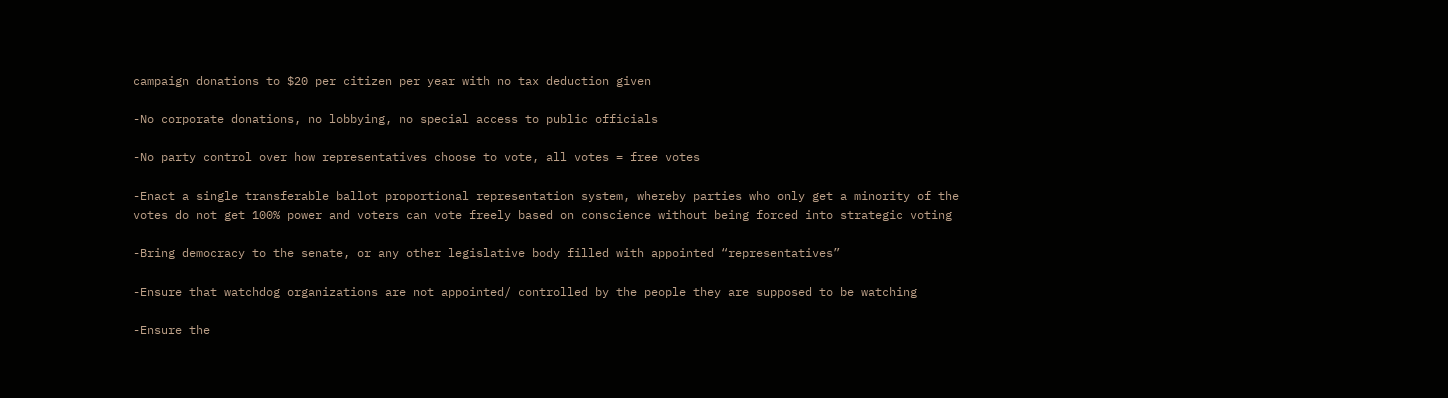campaign donations to $20 per citizen per year with no tax deduction given

-No corporate donations, no lobbying, no special access to public officials

-No party control over how representatives choose to vote, all votes = free votes

-Enact a single transferable ballot proportional representation system, whereby parties who only get a minority of the votes do not get 100% power and voters can vote freely based on conscience without being forced into strategic voting

-Bring democracy to the senate, or any other legislative body filled with appointed “representatives”

-Ensure that watchdog organizations are not appointed/ controlled by the people they are supposed to be watching

-Ensure the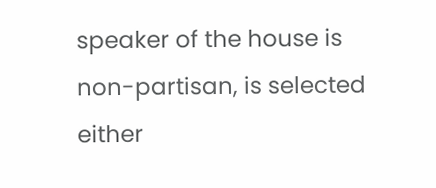speaker of the house is non-partisan, is selected either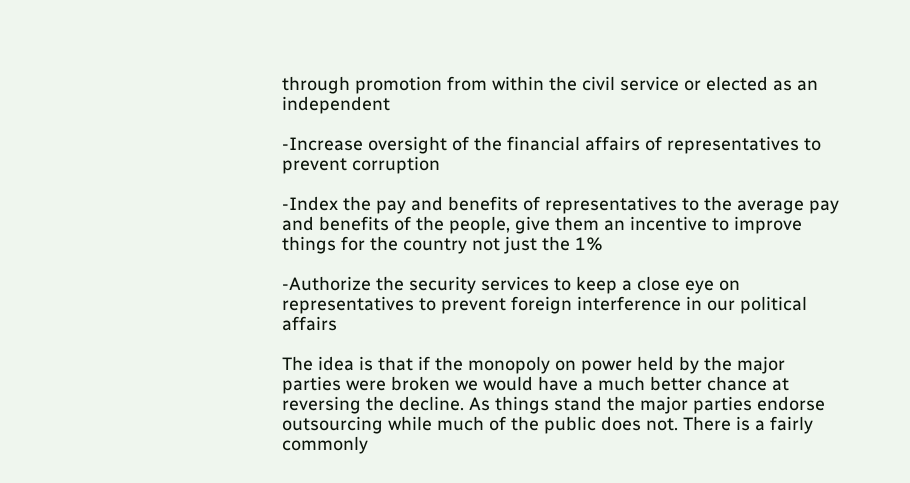through promotion from within the civil service or elected as an independent

-Increase oversight of the financial affairs of representatives to prevent corruption

-Index the pay and benefits of representatives to the average pay and benefits of the people, give them an incentive to improve things for the country not just the 1%

-Authorize the security services to keep a close eye on representatives to prevent foreign interference in our political affairs

The idea is that if the monopoly on power held by the major parties were broken we would have a much better chance at reversing the decline. As things stand the major parties endorse outsourcing while much of the public does not. There is a fairly commonly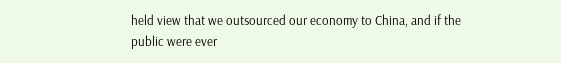held view that we outsourced our economy to China, and if the public were ever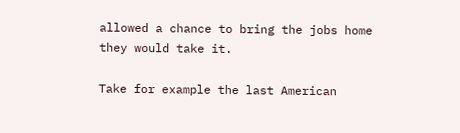allowed a chance to bring the jobs home they would take it.

Take for example the last American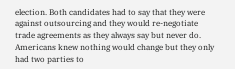election. Both candidates had to say that they were against outsourcing and they would re-negotiate trade agreements as they always say but never do. Americans knew nothing would change but they only had two parties to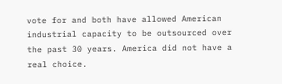vote for and both have allowed American industrial capacity to be outsourced over the past 30 years. America did not have a real choice.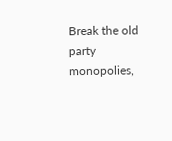Break the old party monopolies,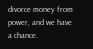divorce money from power, and we have a chance.